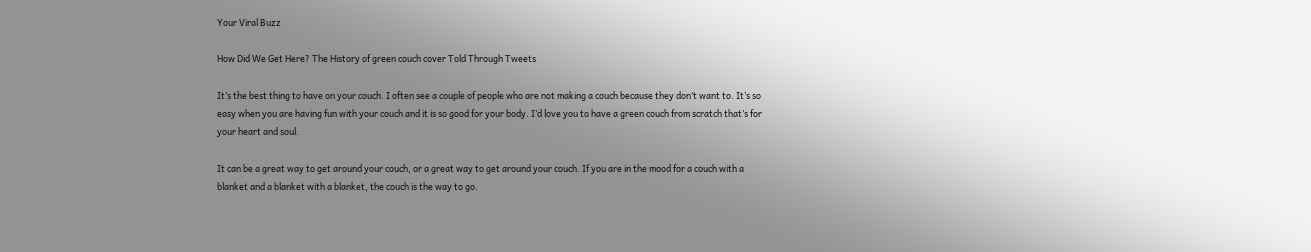Your Viral Buzz

How Did We Get Here? The History of green couch cover Told Through Tweets

It’s the best thing to have on your couch. I often see a couple of people who are not making a couch because they don’t want to. It’s so easy when you are having fun with your couch and it is so good for your body. I’d love you to have a green couch from scratch that’s for your heart and soul.

It can be a great way to get around your couch, or a great way to get around your couch. If you are in the mood for a couch with a blanket and a blanket with a blanket, the couch is the way to go.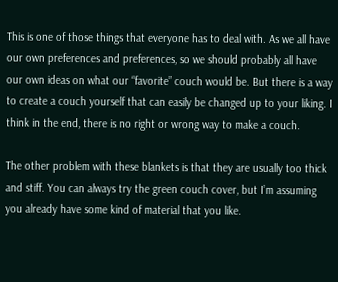This is one of those things that everyone has to deal with. As we all have our own preferences and preferences, so we should probably all have our own ideas on what our “favorite” couch would be. But there is a way to create a couch yourself that can easily be changed up to your liking. I think in the end, there is no right or wrong way to make a couch.

The other problem with these blankets is that they are usually too thick and stiff. You can always try the green couch cover, but I’m assuming you already have some kind of material that you like.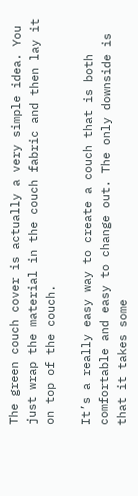The green couch cover is actually a very simple idea. You just wrap the material in the couch fabric and then lay it on top of the couch.

It’s a really easy way to create a couch that is both comfortable and easy to change out. The only downside is that it takes some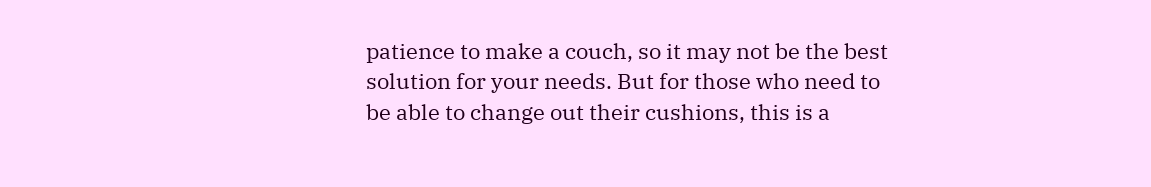patience to make a couch, so it may not be the best solution for your needs. But for those who need to be able to change out their cushions, this is a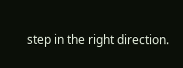step in the right direction.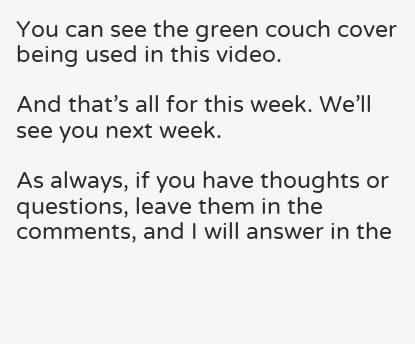You can see the green couch cover being used in this video.

And that’s all for this week. We’ll see you next week.

As always, if you have thoughts or questions, leave them in the comments, and I will answer in the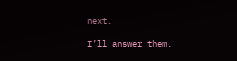next.

I’ll answer them.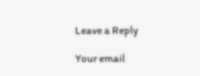Leave a Reply

Your email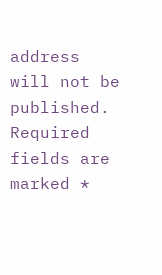address will not be published. Required fields are marked *